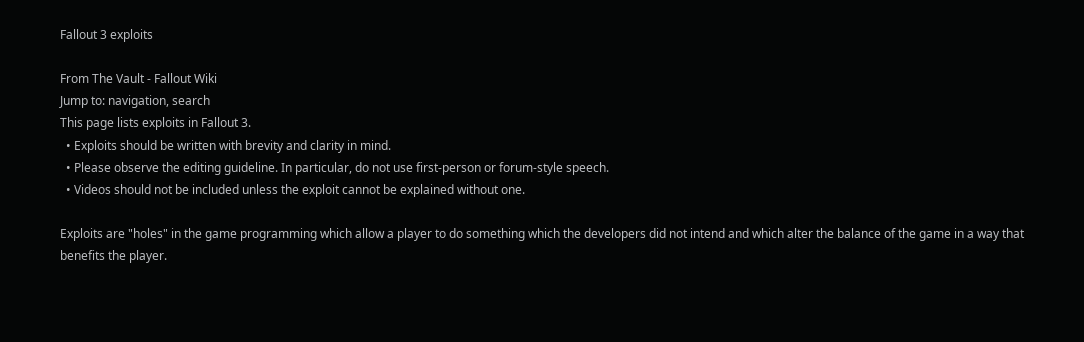Fallout 3 exploits

From The Vault - Fallout Wiki
Jump to: navigation, search
This page lists exploits in Fallout 3.
  • Exploits should be written with brevity and clarity in mind.
  • Please observe the editing guideline. In particular, do not use first-person or forum-style speech.
  • Videos should not be included unless the exploit cannot be explained without one.

Exploits are "holes" in the game programming which allow a player to do something which the developers did not intend and which alter the balance of the game in a way that benefits the player.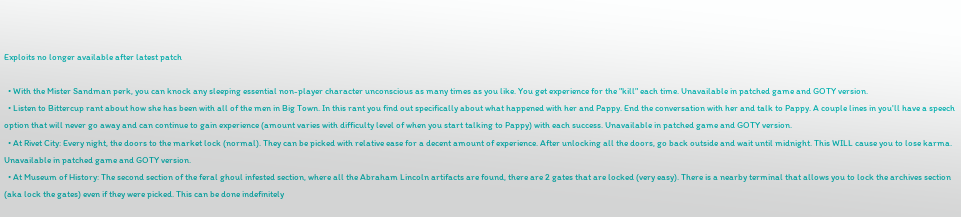Exploits no longer available after latest patch

  • With the Mister Sandman perk, you can knock any sleeping essential non-player character unconscious as many times as you like. You get experience for the "kill" each time. Unavailable in patched game and GOTY version.
  • Listen to Bittercup rant about how she has been with all of the men in Big Town. In this rant you find out specifically about what happened with her and Pappy. End the conversation with her and talk to Pappy. A couple lines in you'll have a speech option that will never go away and can continue to gain experience (amount varies with difficulty level of when you start talking to Pappy) with each success. Unavailable in patched game and GOTY version.
  • At Rivet City: Every night, the doors to the market lock (normal). They can be picked with relative ease for a decent amount of experience. After unlocking all the doors, go back outside and wait until midnight. This WILL cause you to lose karma. Unavailable in patched game and GOTY version.
  • At Museum of History: The second section of the feral ghoul infested section, where all the Abraham Lincoln artifacts are found, there are 2 gates that are locked (very easy). There is a nearby terminal that allows you to lock the archives section (aka lock the gates) even if they were picked. This can be done indefinitely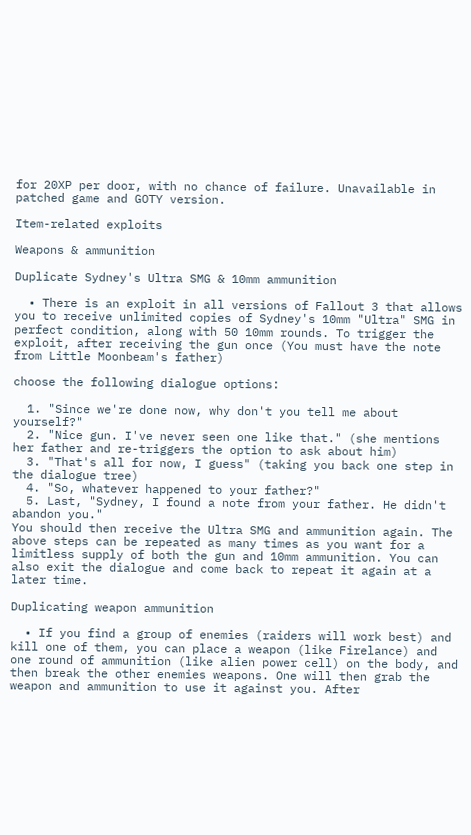for 20XP per door, with no chance of failure. Unavailable in patched game and GOTY version.

Item-related exploits

Weapons & ammunition

Duplicate Sydney's Ultra SMG & 10mm ammunition

  • There is an exploit in all versions of Fallout 3 that allows you to receive unlimited copies of Sydney's 10mm "Ultra" SMG in perfect condition, along with 50 10mm rounds. To trigger the exploit, after receiving the gun once (You must have the note from Little Moonbeam's father)

choose the following dialogue options:

  1. "Since we're done now, why don't you tell me about yourself?"
  2. "Nice gun. I've never seen one like that." (she mentions her father and re-triggers the option to ask about him)
  3. "That's all for now, I guess" (taking you back one step in the dialogue tree)
  4. "So, whatever happened to your father?"
  5. Last, "Sydney, I found a note from your father. He didn't abandon you."
You should then receive the Ultra SMG and ammunition again. The above steps can be repeated as many times as you want for a limitless supply of both the gun and 10mm ammunition. You can also exit the dialogue and come back to repeat it again at a later time.

Duplicating weapon ammunition

  • If you find a group of enemies (raiders will work best) and kill one of them, you can place a weapon (like Firelance) and one round of ammunition (like alien power cell) on the body, and then break the other enemies weapons. One will then grab the weapon and ammunition to use it against you. After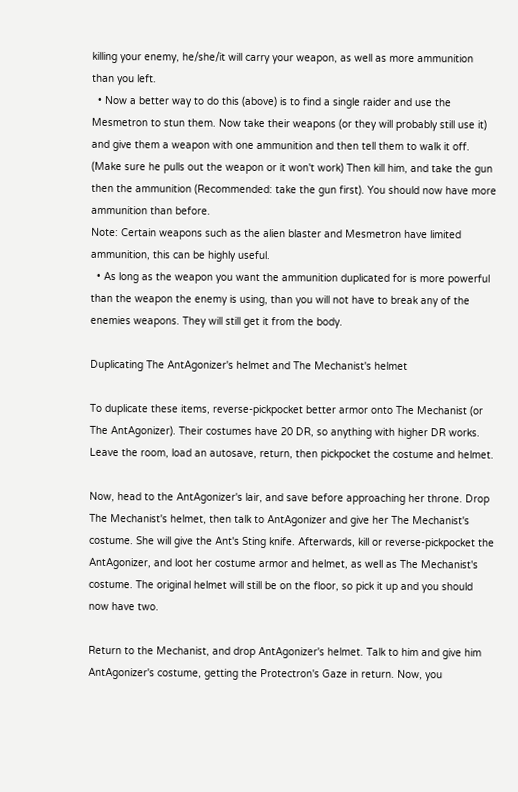killing your enemy, he/she/it will carry your weapon, as well as more ammunition than you left.
  • Now a better way to do this (above) is to find a single raider and use the Mesmetron to stun them. Now take their weapons (or they will probably still use it) and give them a weapon with one ammunition and then tell them to walk it off. (Make sure he pulls out the weapon or it won't work) Then kill him, and take the gun then the ammunition (Recommended: take the gun first). You should now have more ammunition than before.
Note: Certain weapons such as the alien blaster and Mesmetron have limited ammunition, this can be highly useful.
  • As long as the weapon you want the ammunition duplicated for is more powerful than the weapon the enemy is using, than you will not have to break any of the enemies weapons. They will still get it from the body.

Duplicating The AntAgonizer's helmet and The Mechanist's helmet

To duplicate these items, reverse-pickpocket better armor onto The Mechanist (or The AntAgonizer). Their costumes have 20 DR, so anything with higher DR works. Leave the room, load an autosave, return, then pickpocket the costume and helmet.

Now, head to the AntAgonizer's lair, and save before approaching her throne. Drop The Mechanist's helmet, then talk to AntAgonizer and give her The Mechanist's costume. She will give the Ant's Sting knife. Afterwards, kill or reverse-pickpocket the AntAgonizer, and loot her costume armor and helmet, as well as The Mechanist's costume. The original helmet will still be on the floor, so pick it up and you should now have two.

Return to the Mechanist, and drop AntAgonizer's helmet. Talk to him and give him AntAgonizer's costume, getting the Protectron's Gaze in return. Now, you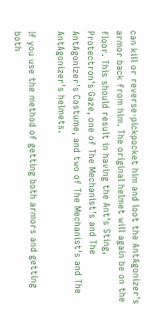can kill or reverse-pickpocket him and loot the AntAgonizer's armor back from him. The original helmet will again be on the floor. This should result in having the Ant's Sting, Protectron's Gaze, one of The Mechanist's and The AntAgonizer's Costume, and two of The Mechanist's and The AntAgonizer's helmets.

If you use the method of getting both armors and getting both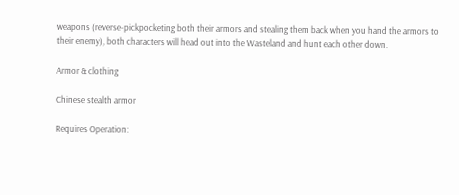weapons (reverse-pickpocketing both their armors and stealing them back when you hand the armors to their enemy), both characters will head out into the Wasteland and hunt each other down.

Armor & clothing

Chinese stealth armor

Requires Operation: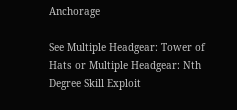Anchorage

See Multiple Headgear: Tower of Hats or Multiple Headgear: Nth Degree Skill Exploit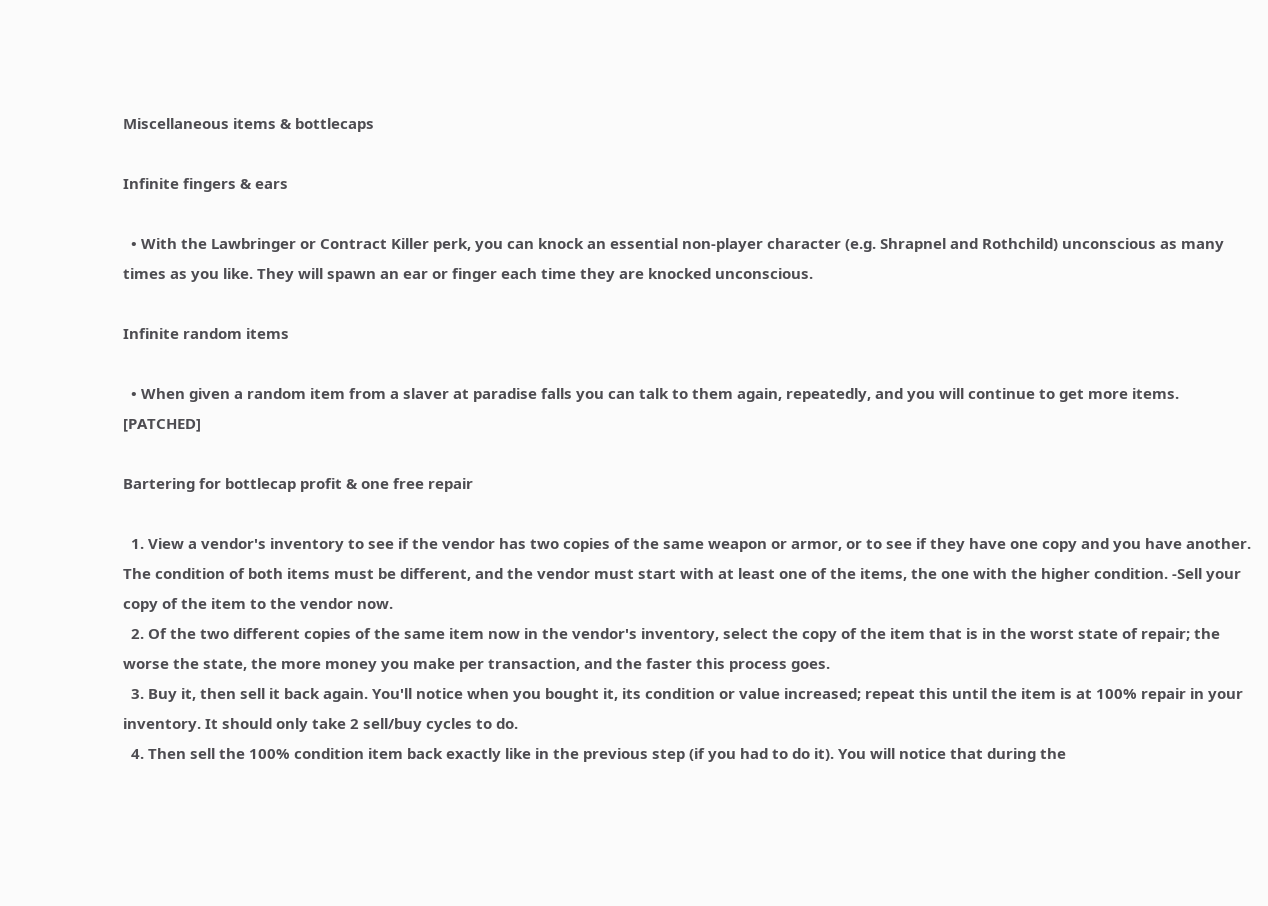Miscellaneous items & bottlecaps

Infinite fingers & ears

  • With the Lawbringer or Contract Killer perk, you can knock an essential non-player character (e.g. Shrapnel and Rothchild) unconscious as many times as you like. They will spawn an ear or finger each time they are knocked unconscious.

Infinite random items

  • When given a random item from a slaver at paradise falls you can talk to them again, repeatedly, and you will continue to get more items. [PATCHED]

Bartering for bottlecap profit & one free repair

  1. View a vendor's inventory to see if the vendor has two copies of the same weapon or armor, or to see if they have one copy and you have another. The condition of both items must be different, and the vendor must start with at least one of the items, the one with the higher condition. -Sell your copy of the item to the vendor now.
  2. Of the two different copies of the same item now in the vendor's inventory, select the copy of the item that is in the worst state of repair; the worse the state, the more money you make per transaction, and the faster this process goes.
  3. Buy it, then sell it back again. You'll notice when you bought it, its condition or value increased; repeat this until the item is at 100% repair in your inventory. It should only take 2 sell/buy cycles to do.
  4. Then sell the 100% condition item back exactly like in the previous step (if you had to do it). You will notice that during the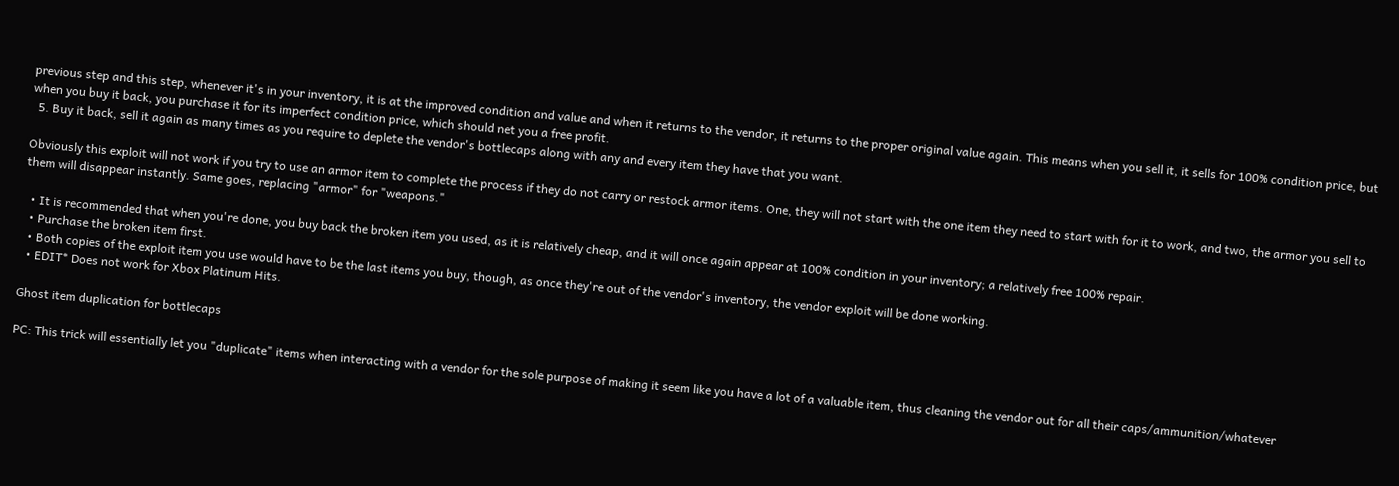previous step and this step, whenever it's in your inventory, it is at the improved condition and value and when it returns to the vendor, it returns to the proper original value again. This means when you sell it, it sells for 100% condition price, but when you buy it back, you purchase it for its imperfect condition price, which should net you a free profit.
  5. Buy it back, sell it again as many times as you require to deplete the vendor's bottlecaps along with any and every item they have that you want.

Obviously this exploit will not work if you try to use an armor item to complete the process if they do not carry or restock armor items. One, they will not start with the one item they need to start with for it to work, and two, the armor you sell to them will disappear instantly. Same goes, replacing "armor" for "weapons."

  • It is recommended that when you're done, you buy back the broken item you used, as it is relatively cheap, and it will once again appear at 100% condition in your inventory; a relatively free 100% repair.
  • Purchase the broken item first.
  • Both copies of the exploit item you use would have to be the last items you buy, though, as once they're out of the vendor's inventory, the vendor exploit will be done working.
  • EDIT* Does not work for Xbox Platinum Hits.

Ghost item duplication for bottlecaps

PC: This trick will essentially let you "duplicate" items when interacting with a vendor for the sole purpose of making it seem like you have a lot of a valuable item, thus cleaning the vendor out for all their caps/ammunition/whatever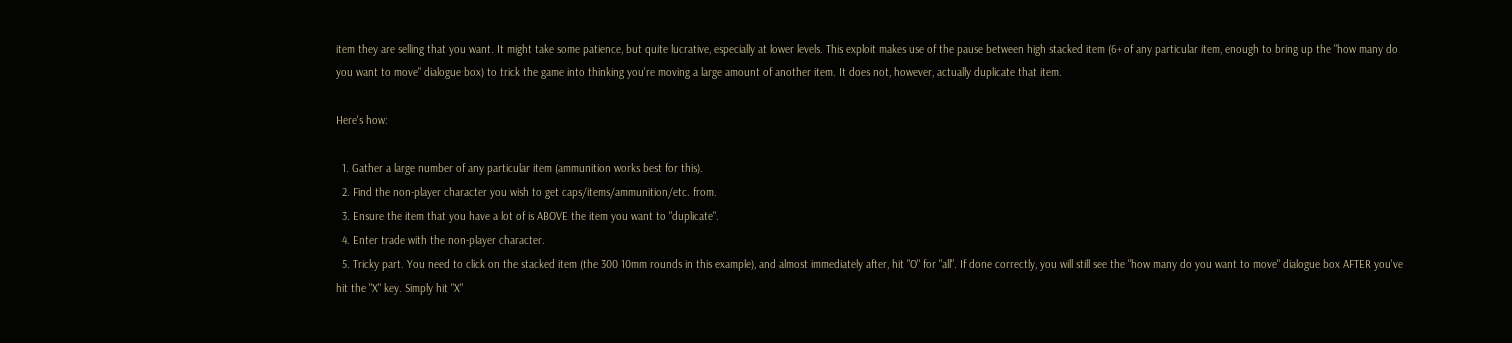item they are selling that you want. It might take some patience, but quite lucrative, especially at lower levels. This exploit makes use of the pause between high stacked item (6+ of any particular item, enough to bring up the "how many do you want to move" dialogue box) to trick the game into thinking you're moving a large amount of another item. It does not, however, actually duplicate that item.

Here's how:

  1. Gather a large number of any particular item (ammunition works best for this).
  2. Find the non-player character you wish to get caps/items/ammunition/etc. from.
  3. Ensure the item that you have a lot of is ABOVE the item you want to "duplicate".
  4. Enter trade with the non-player character.
  5. Tricky part. You need to click on the stacked item (the 300 10mm rounds in this example), and almost immediately after, hit "O" for "all". If done correctly, you will still see the "how many do you want to move" dialogue box AFTER you've hit the "X" key. Simply hit "X"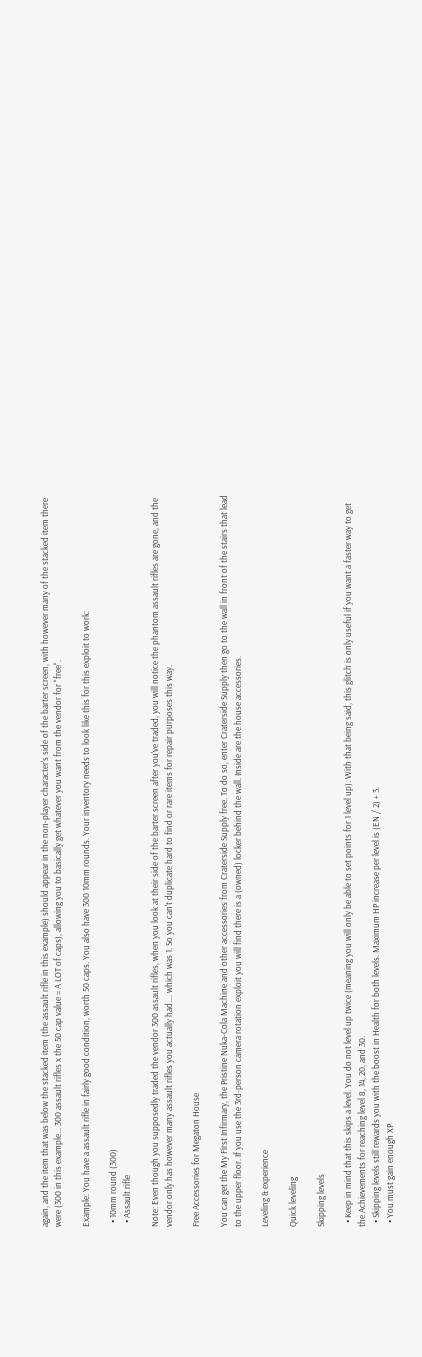again, and the item that was below the stacked item (the assault rifle in this example) should appear in the non-player character's side of the barter screen, with however many of the stacked item there were (300 in this example... 300 assault rifles x the 50 cap value = A LOT of caps), allowing you to basically get whatever you want from the vendor for "free".

Example: You have a assault rifle in fairly good condition, worth 50 caps. You also have 300 10mm rounds. Your inventory needs to look like this for this exploit to work:

  • 10mm round (300)
  • Assault rifle

Note: Even though you supposedly traded the vendor 300 assault rifles, when you look at their side of the barter screen after you've traded, you will notice the phantom assault rifles are gone, and the vendor only has however many assault rifles you actually had.... which was 1. So you can't duplicate hard to find or rare items for repair purposes this way.

Free Accessories for Megaton House

You can get the My First Infirmary, the Pristine Nuka-Cola Machine and other accessories from Craterside Supply free. To do so, enter Craterside Supply then go to the wall in front of the stairs that lead to the upper floor. If you use the 3rd-person camera rotation exploit you will find there is a (owned) locker behind the wall. Inside are the house accessories.

Leveling & experience

Quick leveling

Skipping levels

  • Keep in mind that this skips a level. You do not level up twice (meaning you will only be able to set points for 1 level up). With that being said, this glitch is only useful if you want a faster way to get the Achievements for reaching level 8, 14, 20, and 30.
  • Skipping levels still rewards you with the boost in Health for both levels. Maximum HP increase per level is (EN / 2) + 3.
  • You must gain enough XP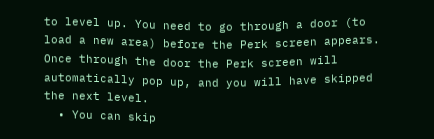to level up. You need to go through a door (to load a new area) before the Perk screen appears. Once through the door the Perk screen will automatically pop up, and you will have skipped the next level.
  • You can skip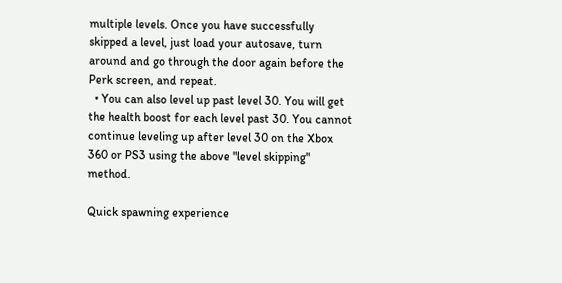multiple levels. Once you have successfully skipped a level, just load your autosave, turn around and go through the door again before the Perk screen, and repeat.
  • You can also level up past level 30. You will get the health boost for each level past 30. You cannot continue leveling up after level 30 on the Xbox 360 or PS3 using the above "level skipping" method.

Quick spawning experience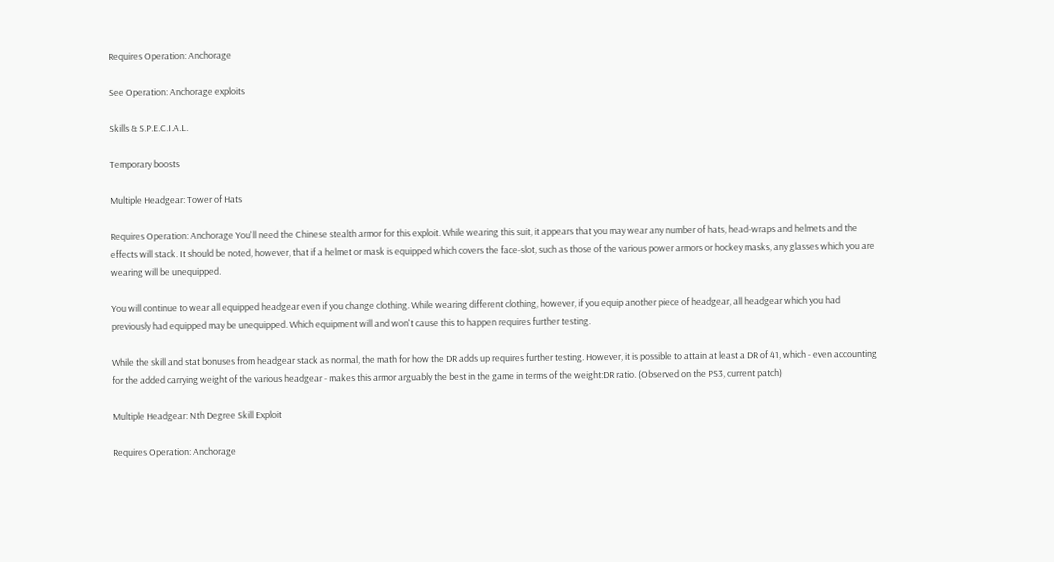Requires Operation: Anchorage

See Operation: Anchorage exploits

Skills & S.P.E.C.I.A.L.

Temporary boosts

Multiple Headgear: Tower of Hats

Requires Operation: Anchorage You'll need the Chinese stealth armor for this exploit. While wearing this suit, it appears that you may wear any number of hats, head-wraps and helmets and the effects will stack. It should be noted, however, that if a helmet or mask is equipped which covers the face-slot, such as those of the various power armors or hockey masks, any glasses which you are wearing will be unequipped.

You will continue to wear all equipped headgear even if you change clothing. While wearing different clothing, however, if you equip another piece of headgear, all headgear which you had previously had equipped may be unequipped. Which equipment will and won't cause this to happen requires further testing.

While the skill and stat bonuses from headgear stack as normal, the math for how the DR adds up requires further testing. However, it is possible to attain at least a DR of 41, which - even accounting for the added carrying weight of the various headgear - makes this armor arguably the best in the game in terms of the weight:DR ratio. (Observed on the PS3, current patch)

Multiple Headgear: Nth Degree Skill Exploit

Requires Operation: Anchorage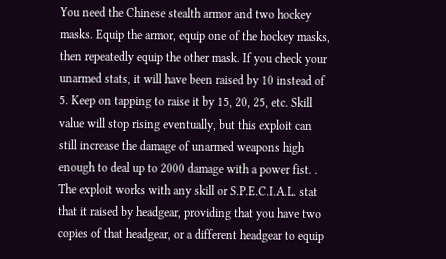You need the Chinese stealth armor and two hockey masks. Equip the armor, equip one of the hockey masks, then repeatedly equip the other mask. If you check your unarmed stats, it will have been raised by 10 instead of 5. Keep on tapping to raise it by 15, 20, 25, etc. Skill value will stop rising eventually, but this exploit can still increase the damage of unarmed weapons high enough to deal up to 2000 damage with a power fist. . The exploit works with any skill or S.P.E.C.I.A.L. stat that it raised by headgear, providing that you have two copies of that headgear, or a different headgear to equip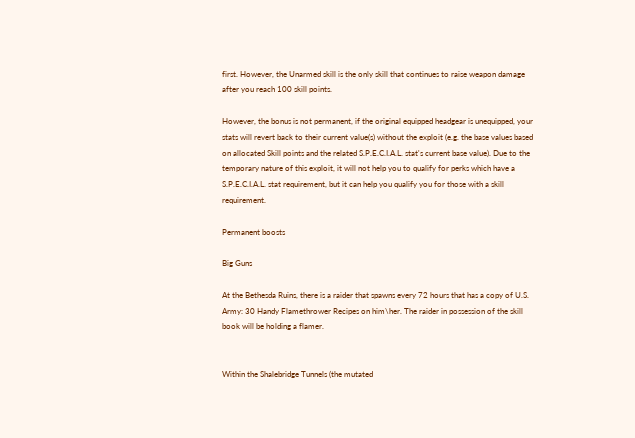first. However, the Unarmed skill is the only skill that continues to raise weapon damage after you reach 100 skill points.

However, the bonus is not permanent, if the original equipped headgear is unequipped, your stats will revert back to their current value(s) without the exploit (e.g. the base values based on allocated Skill points and the related S.P.E.C.I.A.L. stat's current base value). Due to the temporary nature of this exploit, it will not help you to qualify for perks which have a S.P.E.C.I.A.L. stat requirement, but it can help you qualify you for those with a skill requirement.

Permanent boosts

Big Guns

At the Bethesda Ruins, there is a raider that spawns every 72 hours that has a copy of U.S. Army: 30 Handy Flamethrower Recipes on him\her. The raider in possession of the skill book will be holding a flamer.


Within the Shalebridge Tunnels (the mutated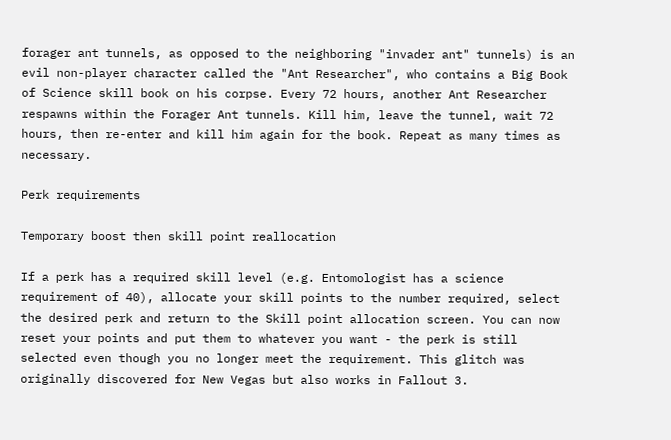forager ant tunnels, as opposed to the neighboring "invader ant" tunnels) is an evil non-player character called the "Ant Researcher", who contains a Big Book of Science skill book on his corpse. Every 72 hours, another Ant Researcher respawns within the Forager Ant tunnels. Kill him, leave the tunnel, wait 72 hours, then re-enter and kill him again for the book. Repeat as many times as necessary.

Perk requirements

Temporary boost then skill point reallocation

If a perk has a required skill level (e.g. Entomologist has a science requirement of 40), allocate your skill points to the number required, select the desired perk and return to the Skill point allocation screen. You can now reset your points and put them to whatever you want - the perk is still selected even though you no longer meet the requirement. This glitch was originally discovered for New Vegas but also works in Fallout 3.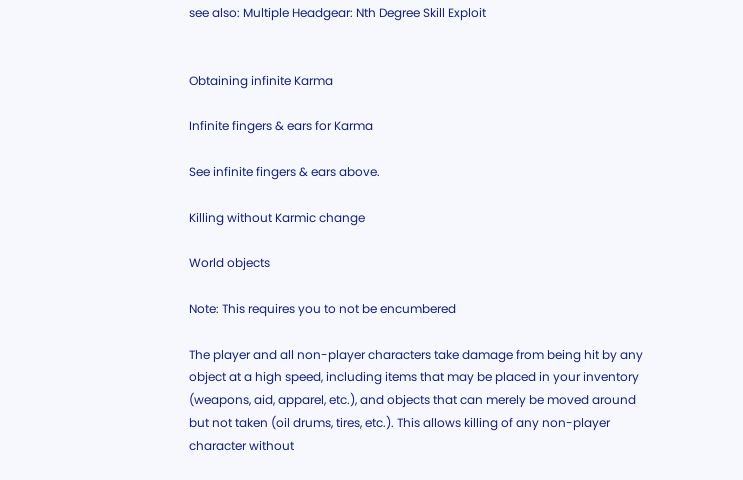see also: Multiple Headgear: Nth Degree Skill Exploit


Obtaining infinite Karma

Infinite fingers & ears for Karma

See infinite fingers & ears above.

Killing without Karmic change

World objects

Note: This requires you to not be encumbered

The player and all non-player characters take damage from being hit by any object at a high speed, including items that may be placed in your inventory (weapons, aid, apparel, etc.), and objects that can merely be moved around but not taken (oil drums, tires, etc.). This allows killing of any non-player character without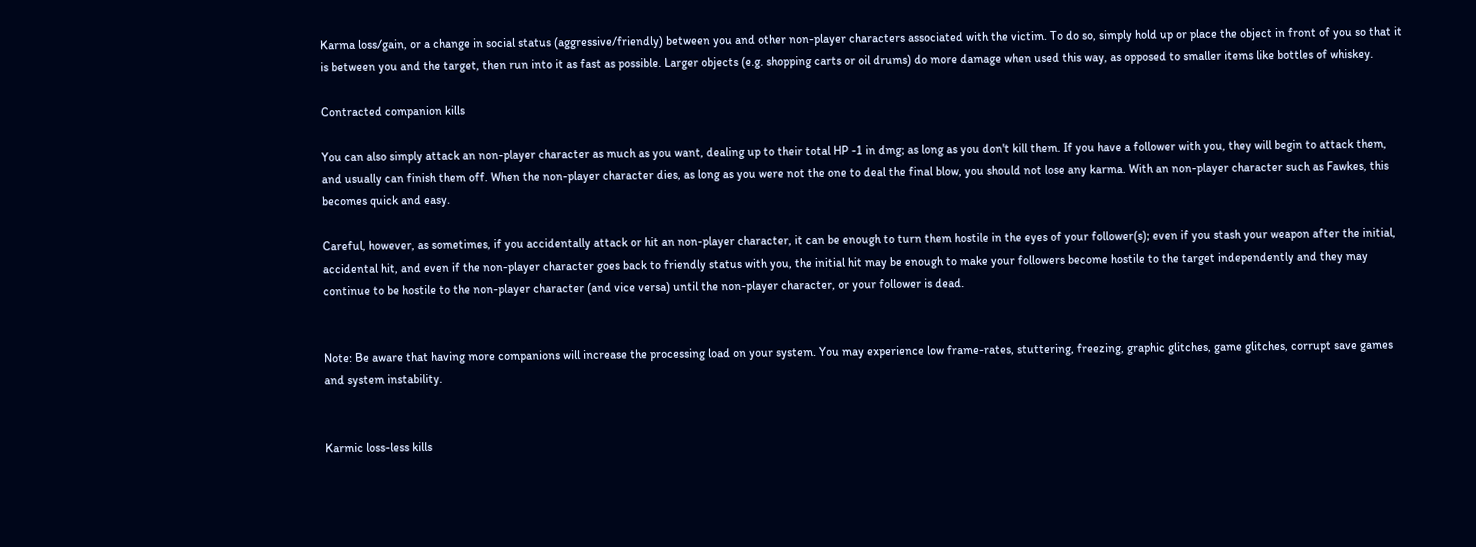Karma loss/gain, or a change in social status (aggressive/friendly) between you and other non-player characters associated with the victim. To do so, simply hold up or place the object in front of you so that it is between you and the target, then run into it as fast as possible. Larger objects (e.g. shopping carts or oil drums) do more damage when used this way, as opposed to smaller items like bottles of whiskey.

Contracted companion kills

You can also simply attack an non-player character as much as you want, dealing up to their total HP -1 in dmg; as long as you don't kill them. If you have a follower with you, they will begin to attack them, and usually can finish them off. When the non-player character dies, as long as you were not the one to deal the final blow, you should not lose any karma. With an non-player character such as Fawkes, this becomes quick and easy.

Careful, however, as sometimes, if you accidentally attack or hit an non-player character, it can be enough to turn them hostile in the eyes of your follower(s); even if you stash your weapon after the initial, accidental hit, and even if the non-player character goes back to friendly status with you, the initial hit may be enough to make your followers become hostile to the target independently and they may continue to be hostile to the non-player character (and vice versa) until the non-player character, or your follower is dead.


Note: Be aware that having more companions will increase the processing load on your system. You may experience low frame-rates, stuttering, freezing, graphic glitches, game glitches, corrupt save games and system instability.


Karmic loss-less kills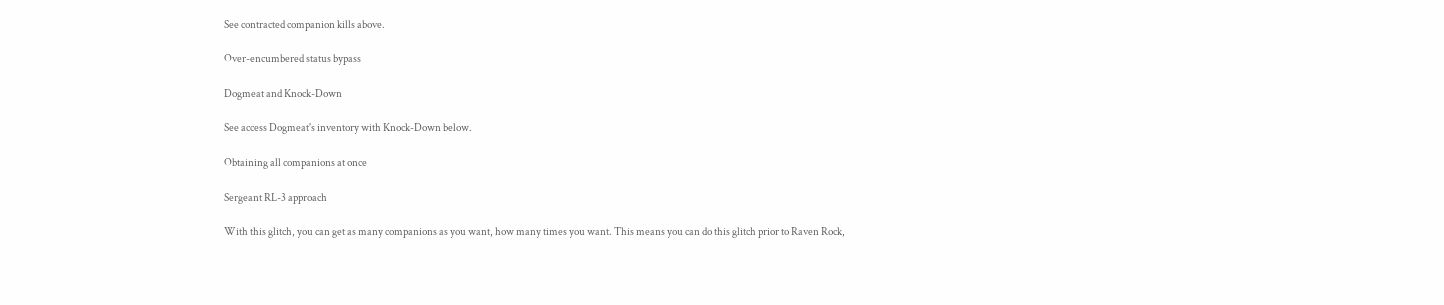See contracted companion kills above.

Over-encumbered status bypass

Dogmeat and Knock-Down

See access Dogmeat's inventory with Knock-Down below.

Obtaining all companions at once

Sergeant RL-3 approach

With this glitch, you can get as many companions as you want, how many times you want. This means you can do this glitch prior to Raven Rock,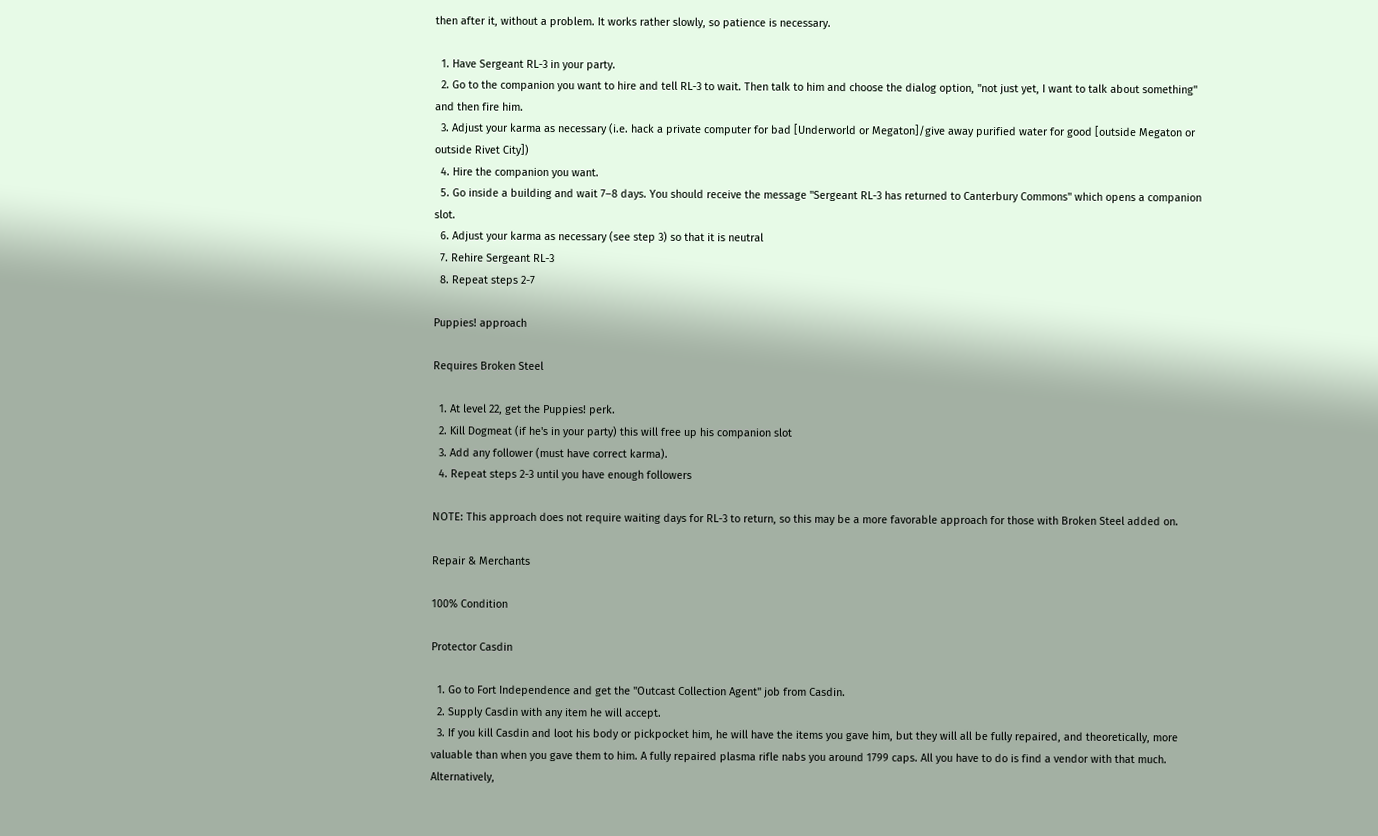then after it, without a problem. It works rather slowly, so patience is necessary.

  1. Have Sergeant RL-3 in your party.
  2. Go to the companion you want to hire and tell RL-3 to wait. Then talk to him and choose the dialog option, "not just yet, I want to talk about something" and then fire him.
  3. Adjust your karma as necessary (i.e. hack a private computer for bad [Underworld or Megaton]/give away purified water for good [outside Megaton or outside Rivet City])
  4. Hire the companion you want.
  5. Go inside a building and wait 7–8 days. You should receive the message "Sergeant RL-3 has returned to Canterbury Commons" which opens a companion slot.
  6. Adjust your karma as necessary (see step 3) so that it is neutral
  7. Rehire Sergeant RL-3
  8. Repeat steps 2-7

Puppies! approach

Requires Broken Steel

  1. At level 22, get the Puppies! perk.
  2. Kill Dogmeat (if he's in your party) this will free up his companion slot
  3. Add any follower (must have correct karma).
  4. Repeat steps 2-3 until you have enough followers

NOTE: This approach does not require waiting days for RL-3 to return, so this may be a more favorable approach for those with Broken Steel added on.

Repair & Merchants

100% Condition

Protector Casdin

  1. Go to Fort Independence and get the "Outcast Collection Agent" job from Casdin.
  2. Supply Casdin with any item he will accept.
  3. If you kill Casdin and loot his body or pickpocket him, he will have the items you gave him, but they will all be fully repaired, and theoretically, more valuable than when you gave them to him. A fully repaired plasma rifle nabs you around 1799 caps. All you have to do is find a vendor with that much. Alternatively,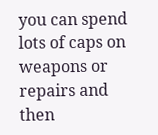you can spend lots of caps on weapons or repairs and then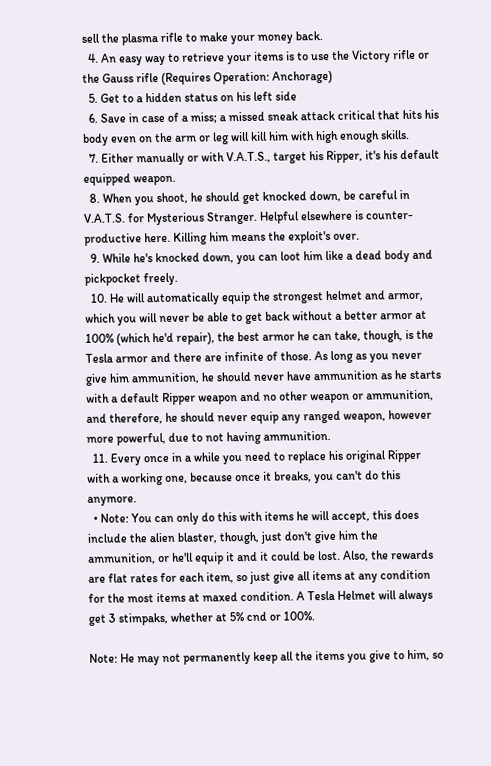sell the plasma rifle to make your money back.
  4. An easy way to retrieve your items is to use the Victory rifle or the Gauss rifle (Requires Operation: Anchorage)
  5. Get to a hidden status on his left side
  6. Save in case of a miss; a missed sneak attack critical that hits his body even on the arm or leg will kill him with high enough skills.
  7. Either manually or with V.A.T.S., target his Ripper, it's his default equipped weapon.
  8. When you shoot, he should get knocked down, be careful in V.A.T.S. for Mysterious Stranger. Helpful elsewhere is counter-productive here. Killing him means the exploit's over.
  9. While he's knocked down, you can loot him like a dead body and pickpocket freely.
  10. He will automatically equip the strongest helmet and armor, which you will never be able to get back without a better armor at 100% (which he'd repair), the best armor he can take, though, is the Tesla armor and there are infinite of those. As long as you never give him ammunition, he should never have ammunition as he starts with a default Ripper weapon and no other weapon or ammunition, and therefore, he should never equip any ranged weapon, however more powerful, due to not having ammunition.
  11. Every once in a while you need to replace his original Ripper with a working one, because once it breaks, you can't do this anymore.
  • Note: You can only do this with items he will accept, this does include the alien blaster, though, just don't give him the ammunition, or he'll equip it and it could be lost. Also, the rewards are flat rates for each item, so just give all items at any condition for the most items at maxed condition. A Tesla Helmet will always get 3 stimpaks, whether at 5% cnd or 100%.

Note: He may not permanently keep all the items you give to him, so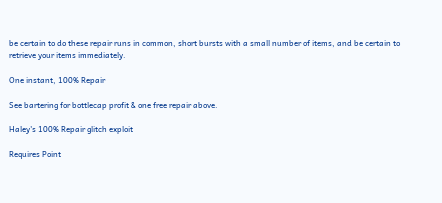be certain to do these repair runs in common, short bursts with a small number of items, and be certain to retrieve your items immediately.

One instant, 100% Repair

See bartering for bottlecap profit & one free repair above.

Haley's 100% Repair glitch exploit

Requires Point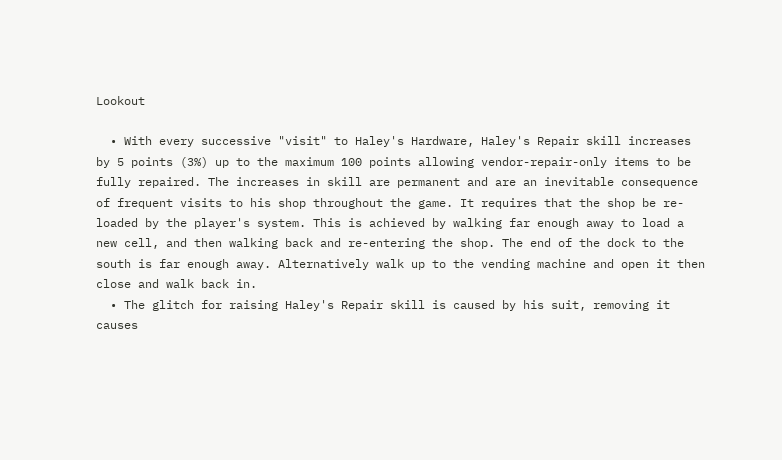Lookout

  • With every successive "visit" to Haley's Hardware, Haley's Repair skill increases by 5 points (3%) up to the maximum 100 points allowing vendor-repair-only items to be fully repaired. The increases in skill are permanent and are an inevitable consequence of frequent visits to his shop throughout the game. It requires that the shop be re-loaded by the player's system. This is achieved by walking far enough away to load a new cell, and then walking back and re-entering the shop. The end of the dock to the south is far enough away. Alternatively walk up to the vending machine and open it then close and walk back in.
  • The glitch for raising Haley's Repair skill is caused by his suit, removing it causes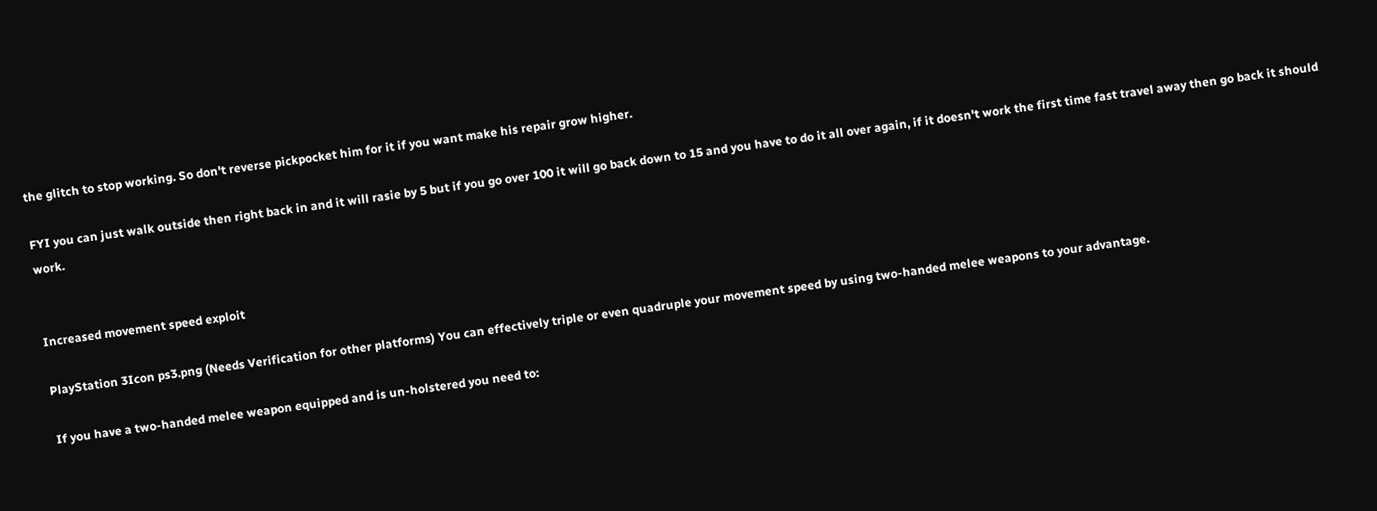the glitch to stop working. So don't reverse pickpocket him for it if you want make his repair grow higher.

FYI you can just walk outside then right back in and it will rasie by 5 but if you go over 100 it will go back down to 15 and you have to do it all over again, if it doesn't work the first time fast travel away then go back it should work.


Increased movement speed exploit

PlayStation 3Icon ps3.png (Needs Verification for other platforms) You can effectively triple or even quadruple your movement speed by using two-handed melee weapons to your advantage.

If you have a two-handed melee weapon equipped and is un-holstered you need to: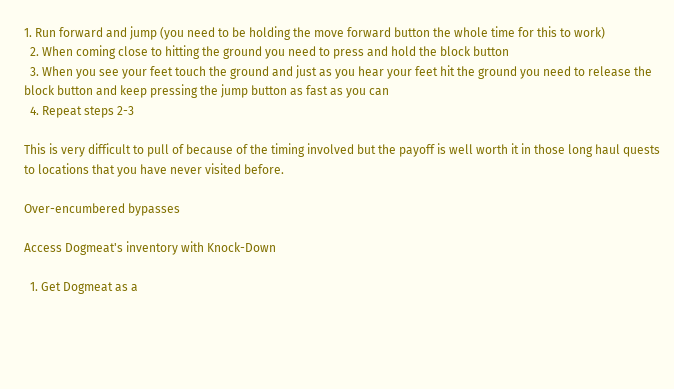1. Run forward and jump (you need to be holding the move forward button the whole time for this to work)
  2. When coming close to hitting the ground you need to press and hold the block button
  3. When you see your feet touch the ground and just as you hear your feet hit the ground you need to release the block button and keep pressing the jump button as fast as you can
  4. Repeat steps 2-3

This is very difficult to pull of because of the timing involved but the payoff is well worth it in those long haul quests to locations that you have never visited before.

Over-encumbered bypasses

Access Dogmeat's inventory with Knock-Down

  1. Get Dogmeat as a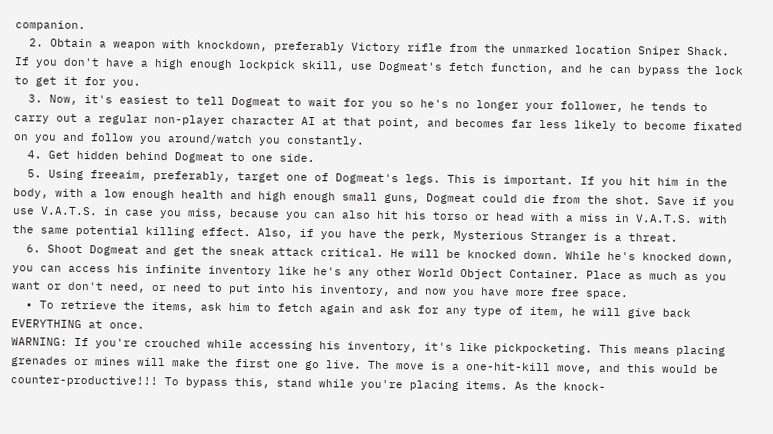companion.
  2. Obtain a weapon with knockdown, preferably Victory rifle from the unmarked location Sniper Shack. If you don't have a high enough lockpick skill, use Dogmeat's fetch function, and he can bypass the lock to get it for you.
  3. Now, it's easiest to tell Dogmeat to wait for you so he's no longer your follower, he tends to carry out a regular non-player character AI at that point, and becomes far less likely to become fixated on you and follow you around/watch you constantly.
  4. Get hidden behind Dogmeat to one side.
  5. Using freeaim, preferably, target one of Dogmeat's legs. This is important. If you hit him in the body, with a low enough health and high enough small guns, Dogmeat could die from the shot. Save if you use V.A.T.S. in case you miss, because you can also hit his torso or head with a miss in V.A.T.S. with the same potential killing effect. Also, if you have the perk, Mysterious Stranger is a threat.
  6. Shoot Dogmeat and get the sneak attack critical. He will be knocked down. While he's knocked down, you can access his infinite inventory like he's any other World Object Container. Place as much as you want or don't need, or need to put into his inventory, and now you have more free space.
  • To retrieve the items, ask him to fetch again and ask for any type of item, he will give back EVERYTHING at once.
WARNING: If you're crouched while accessing his inventory, it's like pickpocketing. This means placing grenades or mines will make the first one go live. The move is a one-hit-kill move, and this would be counter-productive!!! To bypass this, stand while you're placing items. As the knock-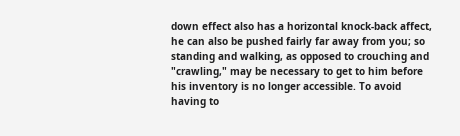down effect also has a horizontal knock-back affect, he can also be pushed fairly far away from you; so standing and walking, as opposed to crouching and "crawling," may be necessary to get to him before his inventory is no longer accessible. To avoid having to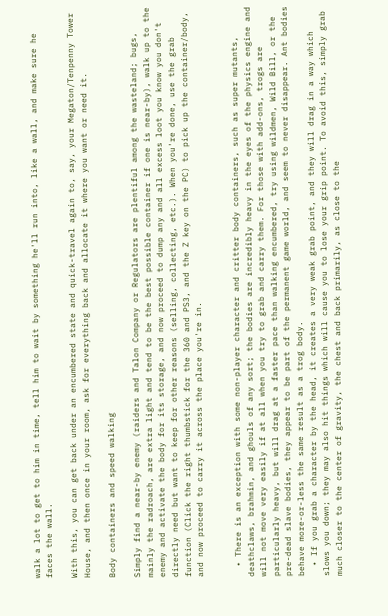walk a lot to get to him in time, tell him to wait by something he'll run into, like a wall, and make sure he faces the wall.

With this, you can get back under an encumbered state and quick-travel again to, say, your Megaton/Tenpenny Tower House, and then once in your room, ask for everything back and allocate it where you want or need it.

Body containers and speed walking

Simply find a near-by enemy (raiders and Talon Company or Regulators are plentiful among the wasteland; bugs, mainly the radroach, are extra light and tend to be the best possible container if one is near-by), walk up to the enemy and activate the body for its storage, and now proceed to dump any and all excess loot you know you don't directly need but want to keep for other reasons (selling, collecting, etc.). When you're done, use the grab function (Click the right thumbstick for the 360 and PS3, and the Z key on the PC) to pick up the container/body, and now proceed to carry it across the place you're in.


  • There is an exception with some non-player character and critter body containers, such as super mutants, deathclaws, brahmin, and ghouls of any sort; the bodies are incredibly heavy in the eyes of the physics engine and will not move very easily if at all when you try to grab and carry them. For those with add-ons, trogs are particularly heavy, but will drag at a faster pace than walking encumbered, try using wildmen, Wild Bill, or the pre-dead slave bodies, they appear to be part of the permanent game world, and seem to never disappear. Ant bodies behave more-or-less the same result as a trog body.
  • If you grab a character by the head, it creates a very weak grab point, and they will drag in a way which slows you down; they may also hit things which will cause you to lose your grip point. To avoid this, simply grab much closer to the center of gravity, the chest and back primarily, as close to the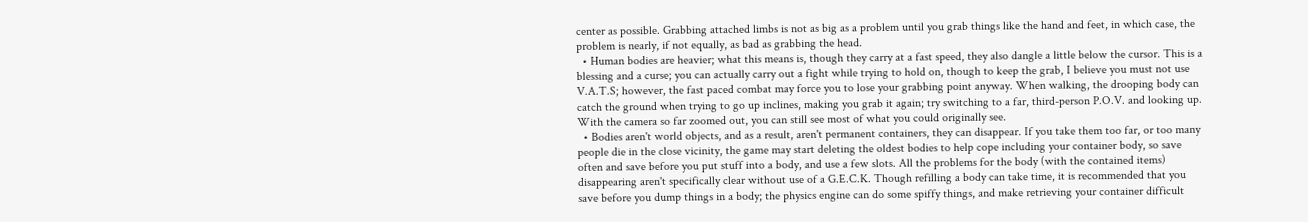center as possible. Grabbing attached limbs is not as big as a problem until you grab things like the hand and feet, in which case, the problem is nearly, if not equally, as bad as grabbing the head.
  • Human bodies are heavier; what this means is, though they carry at a fast speed, they also dangle a little below the cursor. This is a blessing and a curse; you can actually carry out a fight while trying to hold on, though to keep the grab, I believe you must not use V.A.T.S; however, the fast paced combat may force you to lose your grabbing point anyway. When walking, the drooping body can catch the ground when trying to go up inclines, making you grab it again; try switching to a far, third-person P.O.V. and looking up. With the camera so far zoomed out, you can still see most of what you could originally see.
  • Bodies aren't world objects, and as a result, aren't permanent containers, they can disappear. If you take them too far, or too many people die in the close vicinity, the game may start deleting the oldest bodies to help cope including your container body, so save often and save before you put stuff into a body, and use a few slots. All the problems for the body (with the contained items) disappearing aren't specifically clear without use of a G.E.C.K. Though refilling a body can take time, it is recommended that you save before you dump things in a body; the physics engine can do some spiffy things, and make retrieving your container difficult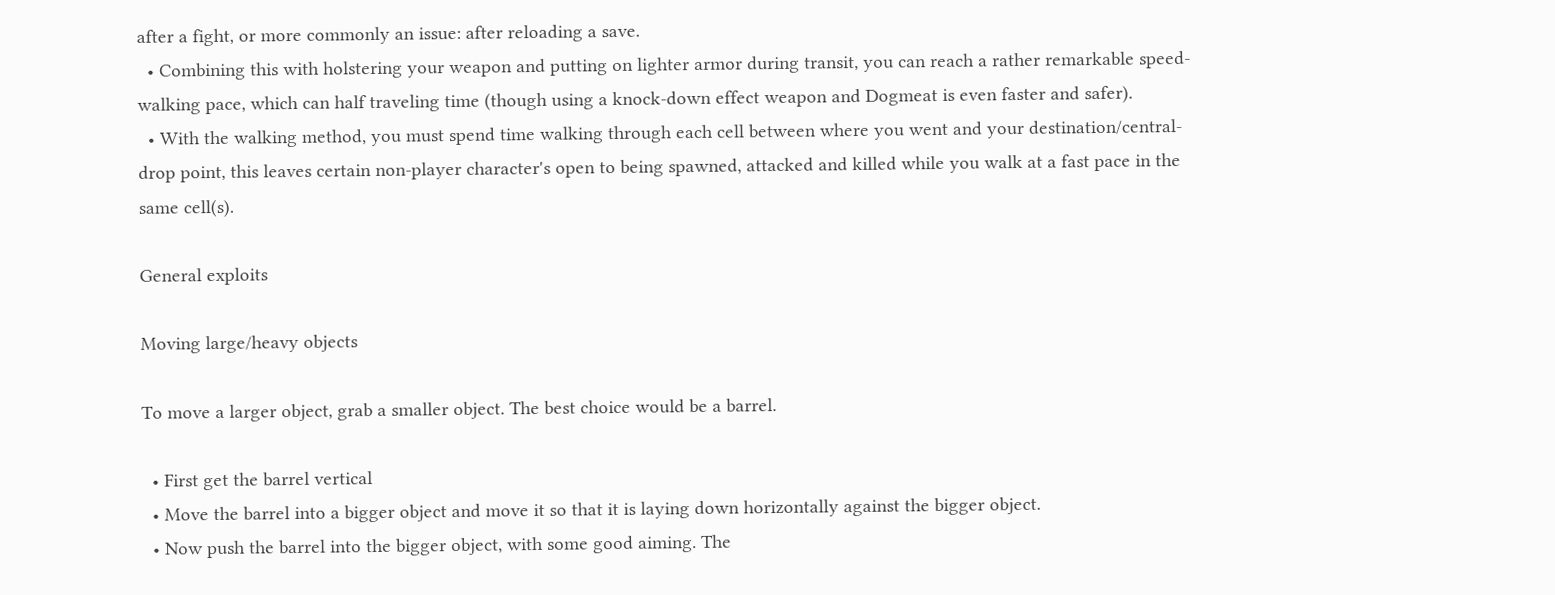after a fight, or more commonly an issue: after reloading a save.
  • Combining this with holstering your weapon and putting on lighter armor during transit, you can reach a rather remarkable speed-walking pace, which can half traveling time (though using a knock-down effect weapon and Dogmeat is even faster and safer).
  • With the walking method, you must spend time walking through each cell between where you went and your destination/central-drop point, this leaves certain non-player character's open to being spawned, attacked and killed while you walk at a fast pace in the same cell(s).

General exploits

Moving large/heavy objects

To move a larger object, grab a smaller object. The best choice would be a barrel.

  • First get the barrel vertical
  • Move the barrel into a bigger object and move it so that it is laying down horizontally against the bigger object.
  • Now push the barrel into the bigger object, with some good aiming. The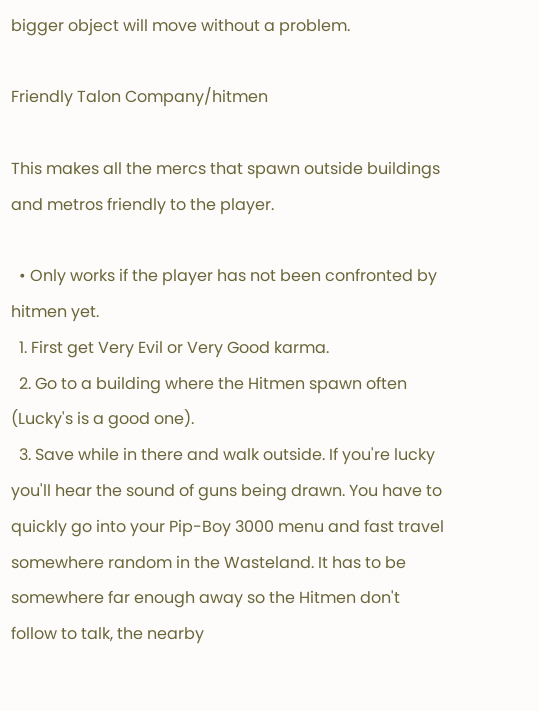bigger object will move without a problem.

Friendly Talon Company/hitmen

This makes all the mercs that spawn outside buildings and metros friendly to the player.

  • Only works if the player has not been confronted by hitmen yet.
  1. First get Very Evil or Very Good karma.
  2. Go to a building where the Hitmen spawn often (Lucky's is a good one).
  3. Save while in there and walk outside. If you're lucky you'll hear the sound of guns being drawn. You have to quickly go into your Pip-Boy 3000 menu and fast travel somewhere random in the Wasteland. It has to be somewhere far enough away so the Hitmen don't follow to talk, the nearby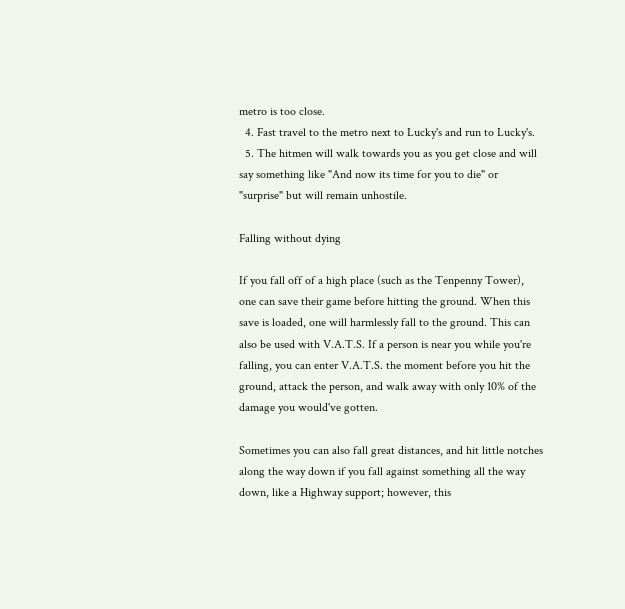metro is too close.
  4. Fast travel to the metro next to Lucky's and run to Lucky's.
  5. The hitmen will walk towards you as you get close and will say something like "And now its time for you to die" or "surprise" but will remain unhostile.

Falling without dying

If you fall off of a high place (such as the Tenpenny Tower), one can save their game before hitting the ground. When this save is loaded, one will harmlessly fall to the ground. This can also be used with V.A.T.S. If a person is near you while you're falling, you can enter V.A.T.S. the moment before you hit the ground, attack the person, and walk away with only 10% of the damage you would've gotten.

Sometimes you can also fall great distances, and hit little notches along the way down if you fall against something all the way down, like a Highway support; however, this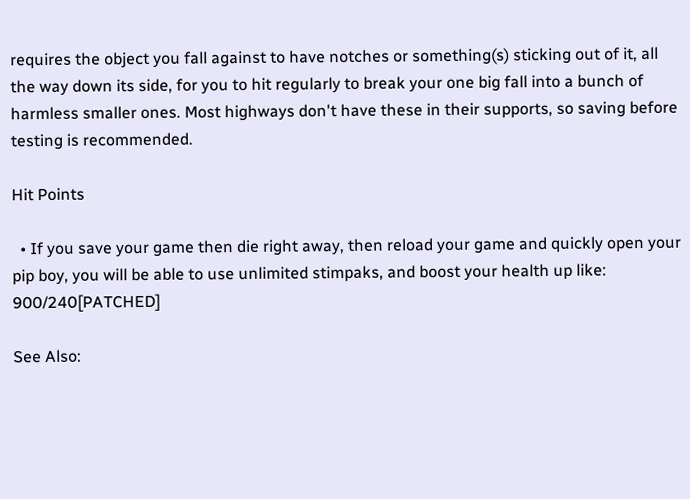requires the object you fall against to have notches or something(s) sticking out of it, all the way down its side, for you to hit regularly to break your one big fall into a bunch of harmless smaller ones. Most highways don't have these in their supports, so saving before testing is recommended.

Hit Points

  • If you save your game then die right away, then reload your game and quickly open your pip boy, you will be able to use unlimited stimpaks, and boost your health up like: 900/240[PATCHED]

See Also: